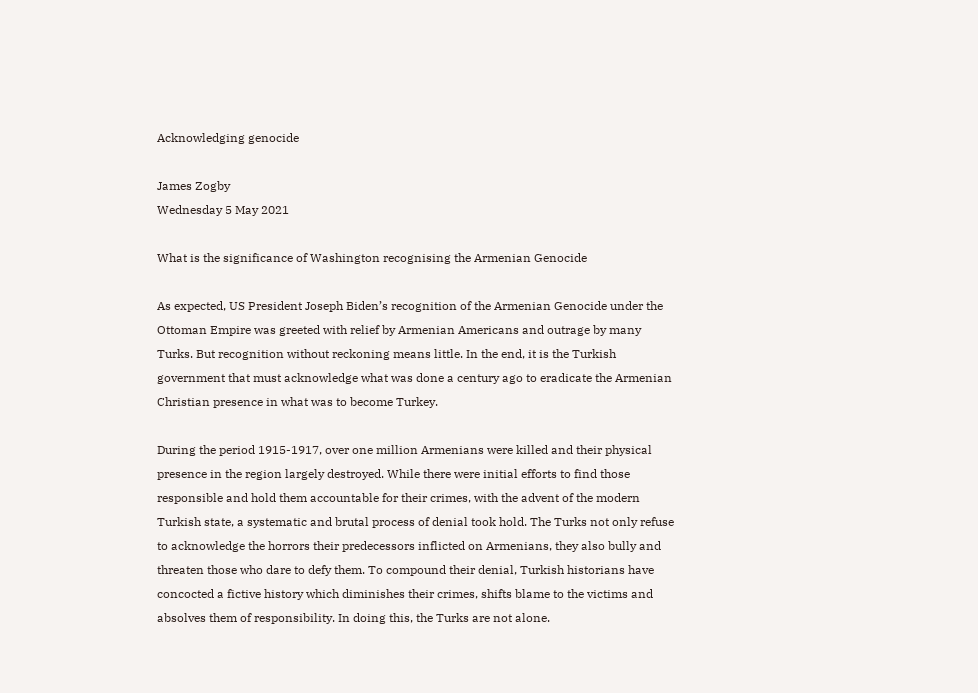Acknowledging genocide

James Zogby
Wednesday 5 May 2021

What is the significance of Washington recognising the Armenian Genocide

As expected, US President Joseph Biden’s recognition of the Armenian Genocide under the Ottoman Empire was greeted with relief by Armenian Americans and outrage by many Turks. But recognition without reckoning means little. In the end, it is the Turkish government that must acknowledge what was done a century ago to eradicate the Armenian Christian presence in what was to become Turkey.

During the period 1915-1917, over one million Armenians were killed and their physical presence in the region largely destroyed. While there were initial efforts to find those responsible and hold them accountable for their crimes, with the advent of the modern Turkish state, a systematic and brutal process of denial took hold. The Turks not only refuse to acknowledge the horrors their predecessors inflicted on Armenians, they also bully and threaten those who dare to defy them. To compound their denial, Turkish historians have concocted a fictive history which diminishes their crimes, shifts blame to the victims and absolves them of responsibility. In doing this, the Turks are not alone.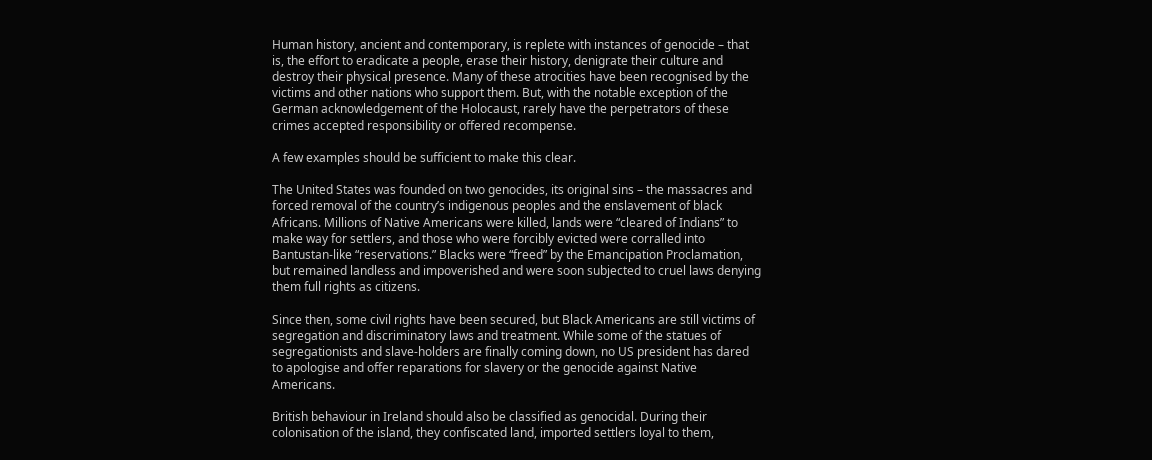Human history, ancient and contemporary, is replete with instances of genocide – that is, the effort to eradicate a people, erase their history, denigrate their culture and destroy their physical presence. Many of these atrocities have been recognised by the victims and other nations who support them. But, with the notable exception of the German acknowledgement of the Holocaust, rarely have the perpetrators of these crimes accepted responsibility or offered recompense.

A few examples should be sufficient to make this clear.

The United States was founded on two genocides, its original sins – the massacres and forced removal of the country’s indigenous peoples and the enslavement of black Africans. Millions of Native Americans were killed, lands were “cleared of Indians” to make way for settlers, and those who were forcibly evicted were corralled into Bantustan-like “reservations.” Blacks were “freed” by the Emancipation Proclamation, but remained landless and impoverished and were soon subjected to cruel laws denying them full rights as citizens.

Since then, some civil rights have been secured, but Black Americans are still victims of segregation and discriminatory laws and treatment. While some of the statues of segregationists and slave-holders are finally coming down, no US president has dared to apologise and offer reparations for slavery or the genocide against Native Americans.

British behaviour in Ireland should also be classified as genocidal. During their colonisation of the island, they confiscated land, imported settlers loyal to them,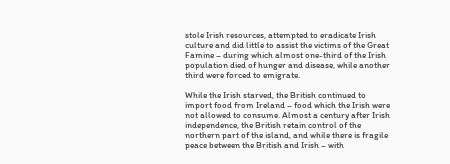stole Irish resources, attempted to eradicate Irish culture and did little to assist the victims of the Great Famine – during which almost one-third of the Irish population died of hunger and disease, while another third were forced to emigrate.

While the Irish starved, the British continued to import food from Ireland – food which the Irish were not allowed to consume. Almost a century after Irish independence, the British retain control of the northern part of the island, and while there is fragile peace between the British and Irish – with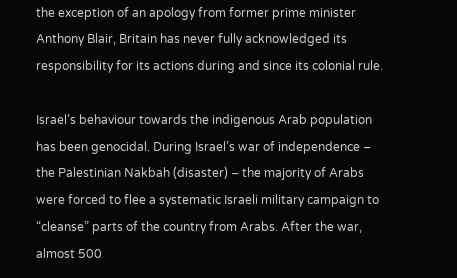the exception of an apology from former prime minister Anthony Blair, Britain has never fully acknowledged its responsibility for its actions during and since its colonial rule.

Israel’s behaviour towards the indigenous Arab population has been genocidal. During Israel’s war of independence – the Palestinian Nakbah (disaster) – the majority of Arabs were forced to flee a systematic Israeli military campaign to “cleanse” parts of the country from Arabs. After the war, almost 500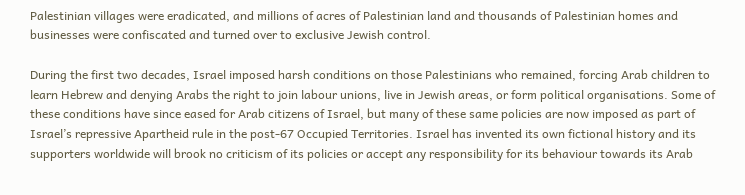Palestinian villages were eradicated, and millions of acres of Palestinian land and thousands of Palestinian homes and businesses were confiscated and turned over to exclusive Jewish control.

During the first two decades, Israel imposed harsh conditions on those Palestinians who remained, forcing Arab children to learn Hebrew and denying Arabs the right to join labour unions, live in Jewish areas, or form political organisations. Some of these conditions have since eased for Arab citizens of Israel, but many of these same policies are now imposed as part of Israel’s repressive Apartheid rule in the post-67 Occupied Territories. Israel has invented its own fictional history and its supporters worldwide will brook no criticism of its policies or accept any responsibility for its behaviour towards its Arab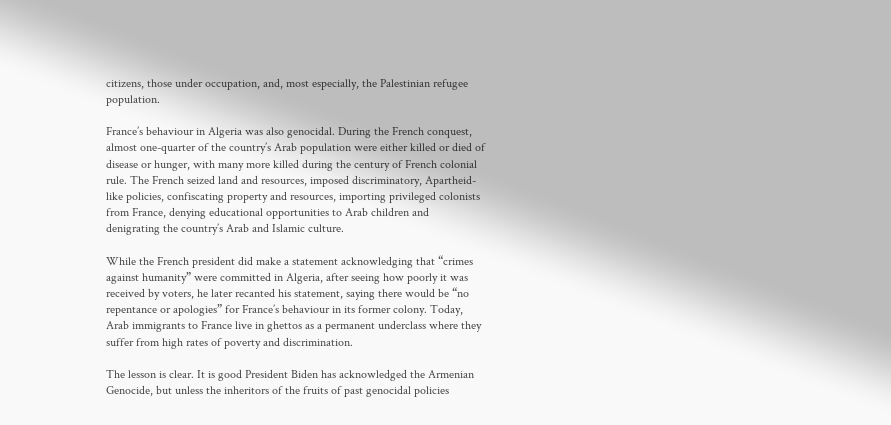citizens, those under occupation, and, most especially, the Palestinian refugee population.

France’s behaviour in Algeria was also genocidal. During the French conquest, almost one-quarter of the country’s Arab population were either killed or died of disease or hunger, with many more killed during the century of French colonial rule. The French seized land and resources, imposed discriminatory, Apartheid-like policies, confiscating property and resources, importing privileged colonists from France, denying educational opportunities to Arab children and denigrating the country’s Arab and Islamic culture.

While the French president did make a statement acknowledging that “crimes against humanity” were committed in Algeria, after seeing how poorly it was received by voters, he later recanted his statement, saying there would be “no repentance or apologies” for France’s behaviour in its former colony. Today, Arab immigrants to France live in ghettos as a permanent underclass where they suffer from high rates of poverty and discrimination.

The lesson is clear. It is good President Biden has acknowledged the Armenian Genocide, but unless the inheritors of the fruits of past genocidal policies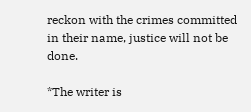reckon with the crimes committed in their name, justice will not be done.

*The writer is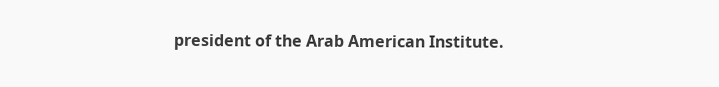president of the Arab American Institute.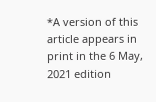*A version of this article appears in print in the 6 May, 2021 edition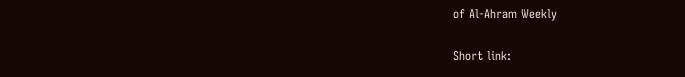of Al-Ahram Weekly

Short link: